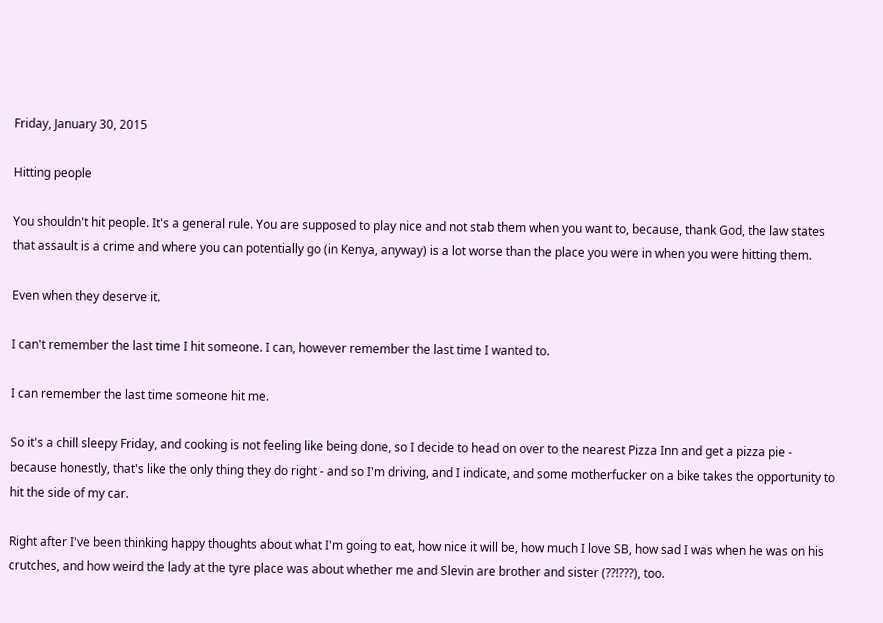Friday, January 30, 2015

Hitting people

You shouldn't hit people. It's a general rule. You are supposed to play nice and not stab them when you want to, because, thank God, the law states that assault is a crime and where you can potentially go (in Kenya, anyway) is a lot worse than the place you were in when you were hitting them.

Even when they deserve it.

I can't remember the last time I hit someone. I can, however remember the last time I wanted to.

I can remember the last time someone hit me.

So it's a chill sleepy Friday, and cooking is not feeling like being done, so I decide to head on over to the nearest Pizza Inn and get a pizza pie - because honestly, that's like the only thing they do right - and so I'm driving, and I indicate, and some motherfucker on a bike takes the opportunity to hit the side of my car.

Right after I've been thinking happy thoughts about what I'm going to eat, how nice it will be, how much I love SB, how sad I was when he was on his crutches, and how weird the lady at the tyre place was about whether me and Slevin are brother and sister (??!???), too.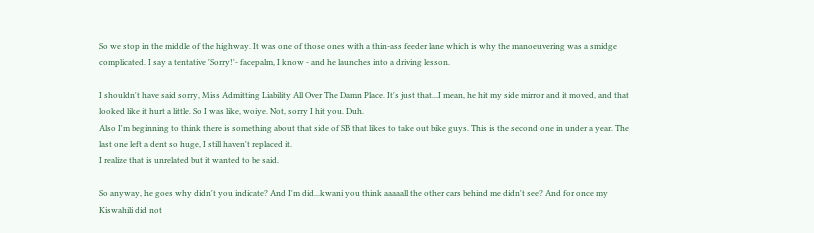So we stop in the middle of the highway. It was one of those ones with a thin-ass feeder lane which is why the manoeuvering was a smidge complicated. I say a tentative 'Sorry!'- facepalm, I know - and he launches into a driving lesson.

I shouldn't have said sorry, Miss Admitting Liability All Over The Damn Place. It's just that...I mean, he hit my side mirror and it moved, and that looked like it hurt a little. So I was like, woiye. Not, sorry I hit you. Duh.
Also I'm beginning to think there is something about that side of SB that likes to take out bike guys. This is the second one in under a year. The last one left a dent so huge, I still haven't replaced it.
I realize that is unrelated but it wanted to be said.

So anyway, he goes why didn't you indicate? And I'm did...kwani you think aaaaall the other cars behind me didn't see? And for once my Kiswahili did not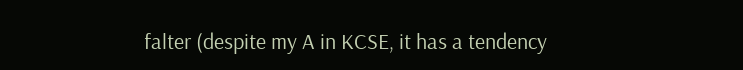falter (despite my A in KCSE, it has a tendency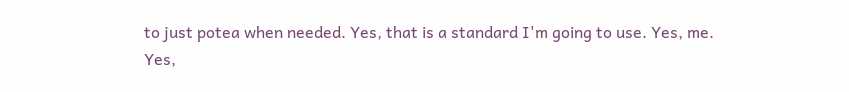to just potea when needed. Yes, that is a standard I'm going to use. Yes, me. Yes,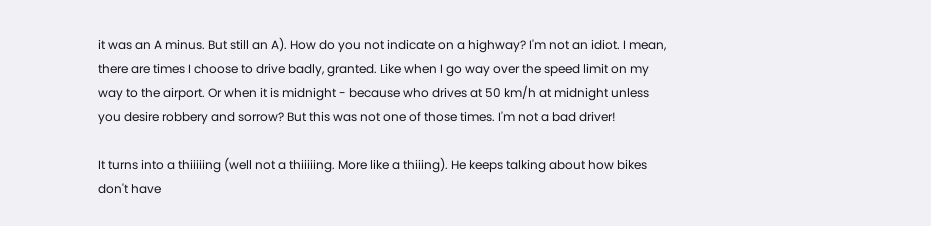it was an A minus. But still an A). How do you not indicate on a highway? I'm not an idiot. I mean, there are times I choose to drive badly, granted. Like when I go way over the speed limit on my way to the airport. Or when it is midnight - because who drives at 50 km/h at midnight unless you desire robbery and sorrow? But this was not one of those times. I'm not a bad driver!

It turns into a thiiiiing (well not a thiiiiing. More like a thiiing). He keeps talking about how bikes don't have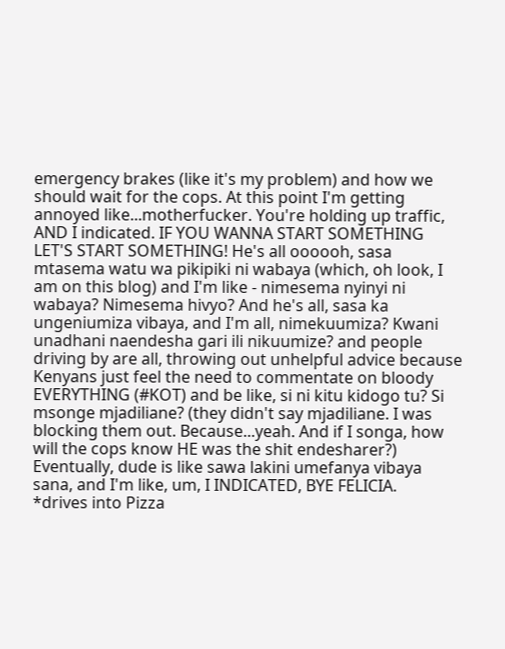emergency brakes (like it's my problem) and how we should wait for the cops. At this point I'm getting annoyed like...motherfucker. You're holding up traffic, AND I indicated. IF YOU WANNA START SOMETHING LET'S START SOMETHING! He's all oooooh, sasa mtasema watu wa pikipiki ni wabaya (which, oh look, I am on this blog) and I'm like - nimesema nyinyi ni wabaya? Nimesema hivyo? And he's all, sasa ka ungeniumiza vibaya, and I'm all, nimekuumiza? Kwani unadhani naendesha gari ili nikuumize? and people driving by are all, throwing out unhelpful advice because Kenyans just feel the need to commentate on bloody EVERYTHING (#KOT) and be like, si ni kitu kidogo tu? Si msonge mjadiliane? (they didn't say mjadiliane. I was blocking them out. Because...yeah. And if I songa, how will the cops know HE was the shit endesharer?) Eventually, dude is like sawa lakini umefanya vibaya sana, and I'm like, um, I INDICATED, BYE FELICIA.
*drives into Pizza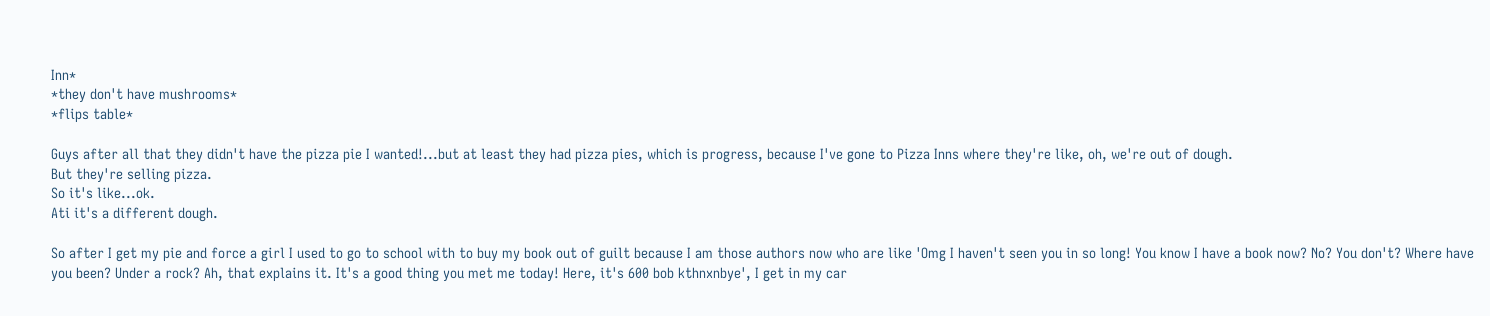Inn*
*they don't have mushrooms*
*flips table*

Guys after all that they didn't have the pizza pie I wanted!...but at least they had pizza pies, which is progress, because I've gone to Pizza Inns where they're like, oh, we're out of dough.
But they're selling pizza.
So it's like...ok.
Ati it's a different dough.

So after I get my pie and force a girl I used to go to school with to buy my book out of guilt because I am those authors now who are like 'Omg I haven't seen you in so long! You know I have a book now? No? You don't? Where have you been? Under a rock? Ah, that explains it. It's a good thing you met me today! Here, it's 600 bob kthnxnbye', I get in my car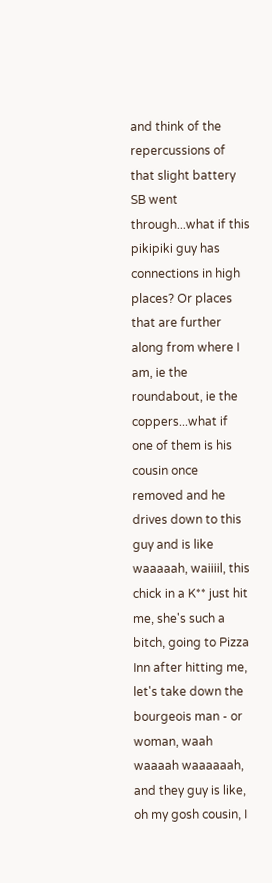and think of the repercussions of that slight battery SB went through...what if this pikipiki guy has connections in high places? Or places that are further along from where I am, ie the roundabout, ie the coppers...what if one of them is his cousin once removed and he drives down to this guy and is like waaaaah, waiiiil, this chick in a K** just hit me, she's such a bitch, going to Pizza Inn after hitting me, let's take down the bourgeois man - or woman, waah waaaah waaaaaah, and they guy is like, oh my gosh cousin, I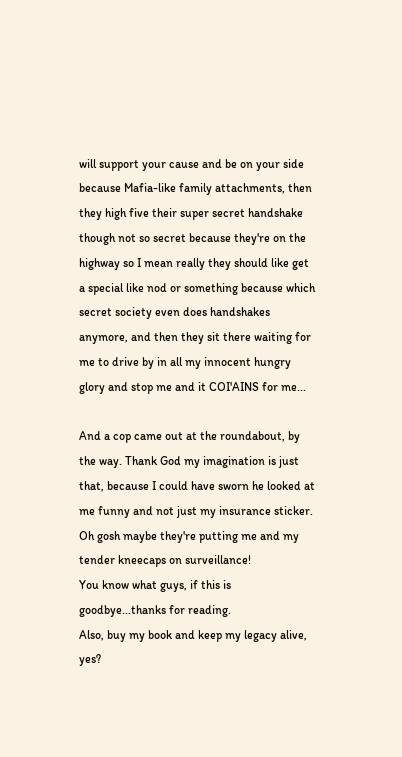will support your cause and be on your side because Mafia-like family attachments, then they high five their super secret handshake though not so secret because they're on the highway so I mean really they should like get a special like nod or something because which secret society even does handshakes anymore, and then they sit there waiting for me to drive by in all my innocent hungry glory and stop me and it COI'AINS for me...

And a cop came out at the roundabout, by the way. Thank God my imagination is just that, because I could have sworn he looked at me funny and not just my insurance sticker.
Oh gosh maybe they're putting me and my tender kneecaps on surveillance!
You know what guys, if this is goodbye...thanks for reading.
Also, buy my book and keep my legacy alive, yes?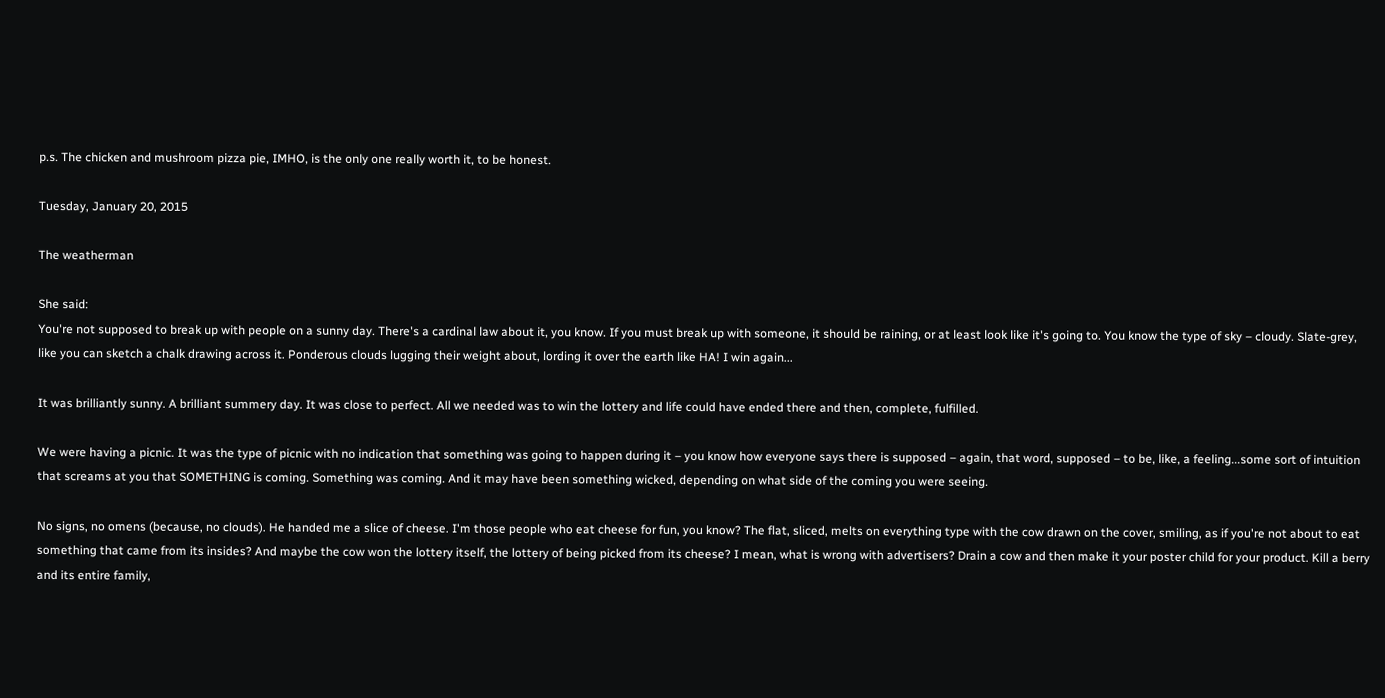p.s. The chicken and mushroom pizza pie, IMHO, is the only one really worth it, to be honest.

Tuesday, January 20, 2015

The weatherman

She said:
You're not supposed to break up with people on a sunny day. There's a cardinal law about it, you know. If you must break up with someone, it should be raining, or at least look like it's going to. You know the type of sky – cloudy. Slate-grey, like you can sketch a chalk drawing across it. Ponderous clouds lugging their weight about, lording it over the earth like HA! I win again...

It was brilliantly sunny. A brilliant summery day. It was close to perfect. All we needed was to win the lottery and life could have ended there and then, complete, fulfilled.

We were having a picnic. It was the type of picnic with no indication that something was going to happen during it – you know how everyone says there is supposed – again, that word, supposed – to be, like, a feeling...some sort of intuition that screams at you that SOMETHING is coming. Something was coming. And it may have been something wicked, depending on what side of the coming you were seeing.

No signs, no omens (because, no clouds). He handed me a slice of cheese. I'm those people who eat cheese for fun, you know? The flat, sliced, melts on everything type with the cow drawn on the cover, smiling, as if you're not about to eat something that came from its insides? And maybe the cow won the lottery itself, the lottery of being picked from its cheese? I mean, what is wrong with advertisers? Drain a cow and then make it your poster child for your product. Kill a berry and its entire family,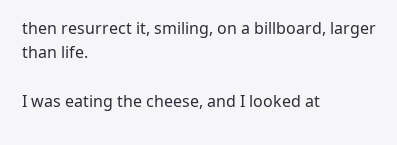then resurrect it, smiling, on a billboard, larger than life.

I was eating the cheese, and I looked at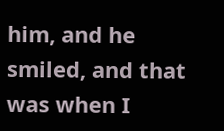him, and he smiled, and that was when I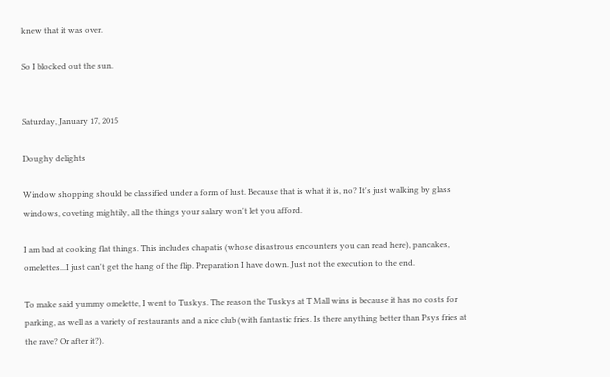knew that it was over.

So I blocked out the sun.


Saturday, January 17, 2015

Doughy delights

Window shopping should be classified under a form of lust. Because that is what it is, no? It's just walking by glass windows, coveting mightily, all the things your salary won't let you afford.

I am bad at cooking flat things. This includes chapatis (whose disastrous encounters you can read here), pancakes, omelettes...I just can't get the hang of the flip. Preparation I have down. Just not the execution to the end.

To make said yummy omelette, I went to Tuskys. The reason the Tuskys at T Mall wins is because it has no costs for parking, as well as a variety of restaurants and a nice club (with fantastic fries. Is there anything better than Psys fries at the rave? Or after it?).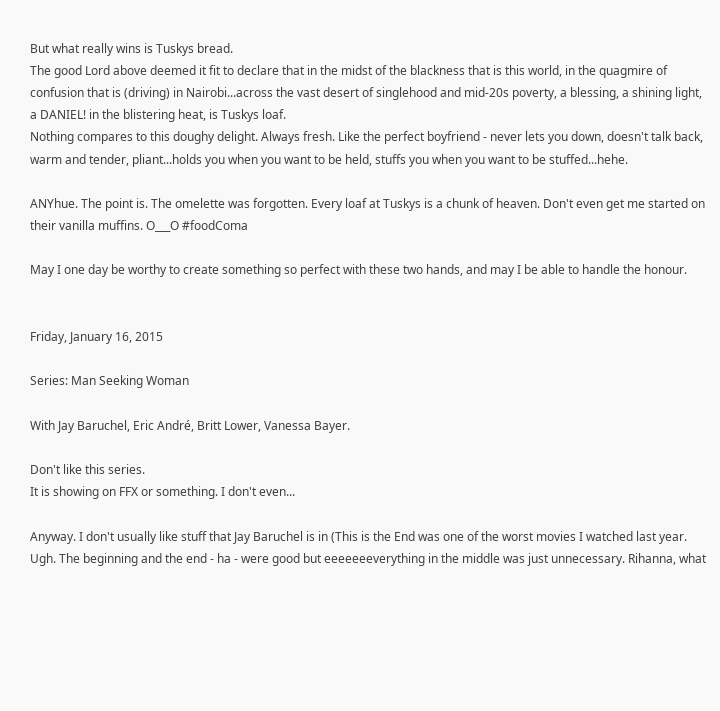But what really wins is Tuskys bread.
The good Lord above deemed it fit to declare that in the midst of the blackness that is this world, in the quagmire of confusion that is (driving) in Nairobi...across the vast desert of singlehood and mid-20s poverty, a blessing, a shining light, a DANIEL! in the blistering heat, is Tuskys loaf.
Nothing compares to this doughy delight. Always fresh. Like the perfect boyfriend - never lets you down, doesn't talk back, warm and tender, pliant...holds you when you want to be held, stuffs you when you want to be stuffed...hehe.

ANYhue. The point is. The omelette was forgotten. Every loaf at Tuskys is a chunk of heaven. Don't even get me started on their vanilla muffins. O___O #foodComa

May I one day be worthy to create something so perfect with these two hands, and may I be able to handle the honour.


Friday, January 16, 2015

Series: Man Seeking Woman

With Jay Baruchel, Eric André, Britt Lower, Vanessa Bayer.

Don't like this series.
It is showing on FFX or something. I don't even...

Anyway. I don't usually like stuff that Jay Baruchel is in (This is the End was one of the worst movies I watched last year. Ugh. The beginning and the end - ha - were good but eeeeeeeverything in the middle was just unnecessary. Rihanna, what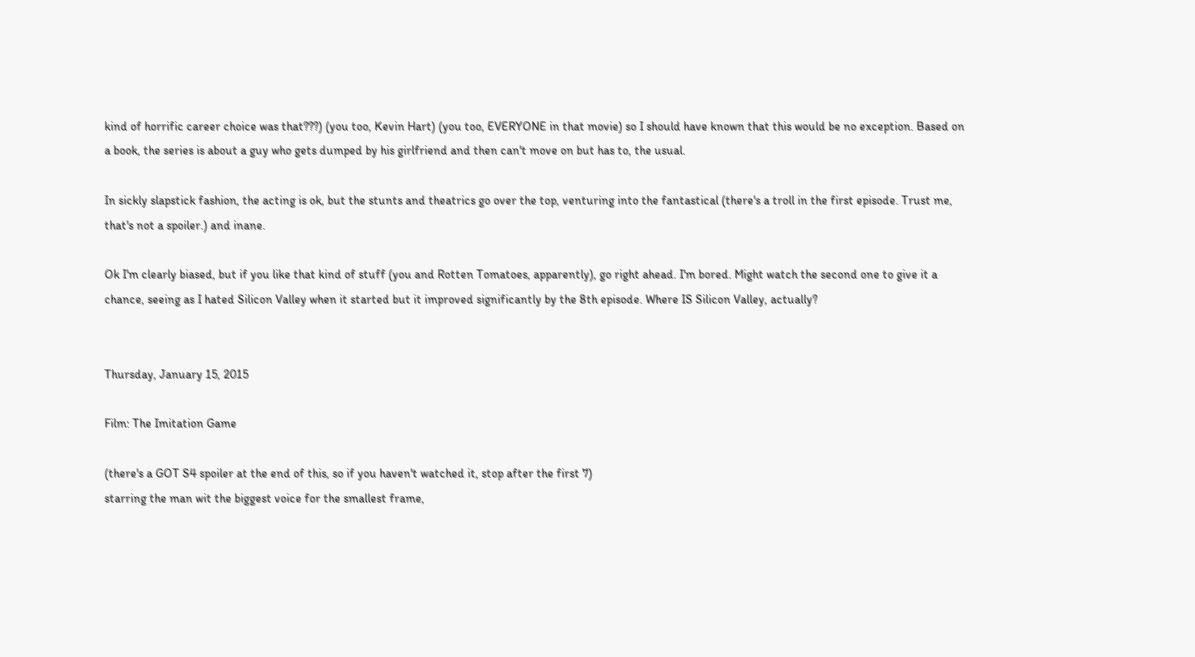kind of horrific career choice was that???) (you too, Kevin Hart) (you too, EVERYONE in that movie) so I should have known that this would be no exception. Based on a book, the series is about a guy who gets dumped by his girlfriend and then can't move on but has to, the usual.

In sickly slapstick fashion, the acting is ok, but the stunts and theatrics go over the top, venturing into the fantastical (there's a troll in the first episode. Trust me, that's not a spoiler.) and inane.

Ok I'm clearly biased, but if you like that kind of stuff (you and Rotten Tomatoes, apparently), go right ahead. I'm bored. Might watch the second one to give it a chance, seeing as I hated Silicon Valley when it started but it improved significantly by the 8th episode. Where IS Silicon Valley, actually?


Thursday, January 15, 2015

Film: The Imitation Game

(there's a GOT S4 spoiler at the end of this, so if you haven't watched it, stop after the first 7)
starring the man wit the biggest voice for the smallest frame,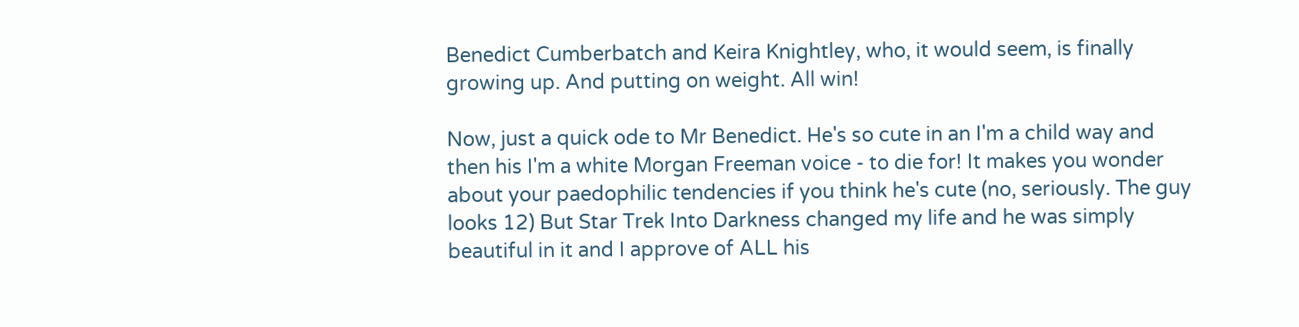Benedict Cumberbatch and Keira Knightley, who, it would seem, is finally growing up. And putting on weight. All win!

Now, just a quick ode to Mr Benedict. He's so cute in an I'm a child way and then his I'm a white Morgan Freeman voice - to die for! It makes you wonder about your paedophilic tendencies if you think he's cute (no, seriously. The guy looks 12) But Star Trek Into Darkness changed my life and he was simply beautiful in it and I approve of ALL his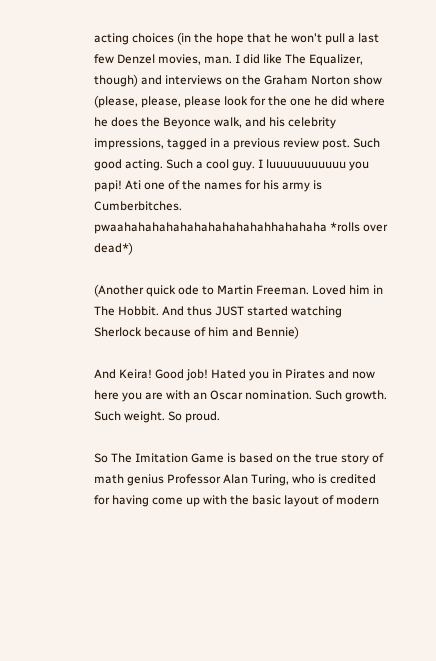acting choices (in the hope that he won't pull a last few Denzel movies, man. I did like The Equalizer, though) and interviews on the Graham Norton show (please, please, please look for the one he did where he does the Beyonce walk, and his celebrity impressions, tagged in a previous review post. Such good acting. Such a cool guy. I luuuuuuuuuuu you papi! Ati one of the names for his army is Cumberbitches. pwaahahahahahahahahahahahhahahaha *rolls over dead*)

(Another quick ode to Martin Freeman. Loved him in The Hobbit. And thus JUST started watching Sherlock because of him and Bennie)

And Keira! Good job! Hated you in Pirates and now here you are with an Oscar nomination. Such growth. Such weight. So proud.

So The Imitation Game is based on the true story of math genius Professor Alan Turing, who is credited for having come up with the basic layout of modern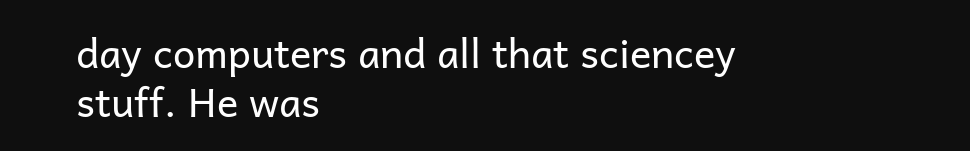day computers and all that sciencey stuff. He was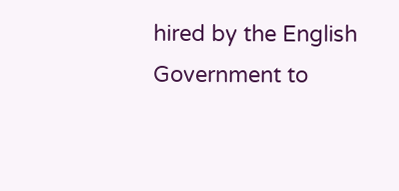hired by the English Government to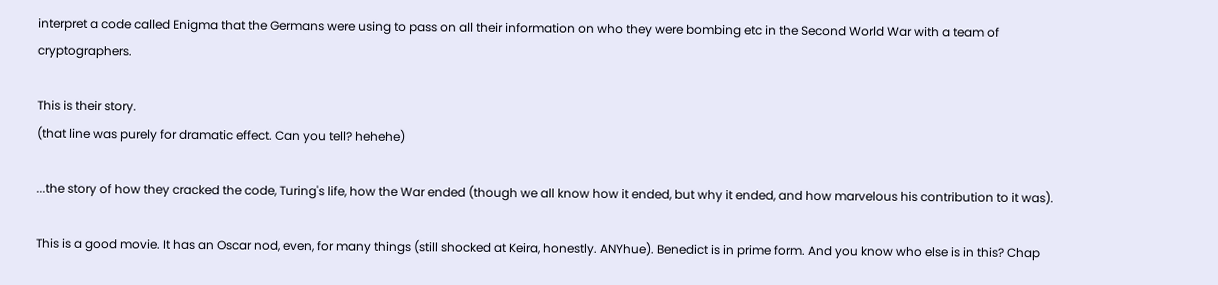interpret a code called Enigma that the Germans were using to pass on all their information on who they were bombing etc in the Second World War with a team of cryptographers.

This is their story.
(that line was purely for dramatic effect. Can you tell? hehehe)

...the story of how they cracked the code, Turing's life, how the War ended (though we all know how it ended, but why it ended, and how marvelous his contribution to it was).

This is a good movie. It has an Oscar nod, even, for many things (still shocked at Keira, honestly. ANYhue). Benedict is in prime form. And you know who else is in this? Chap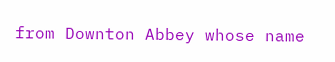from Downton Abbey whose name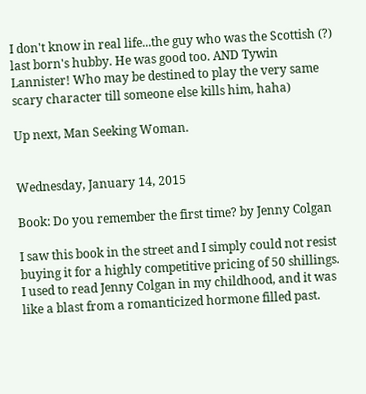I don't know in real life...the guy who was the Scottish (?) last born's hubby. He was good too. AND Tywin Lannister! Who may be destined to play the very same scary character till someone else kills him, haha)

Up next, Man Seeking Woman.


Wednesday, January 14, 2015

Book: Do you remember the first time? by Jenny Colgan

I saw this book in the street and I simply could not resist buying it for a highly competitive pricing of 50 shillings. I used to read Jenny Colgan in my childhood, and it was like a blast from a romanticized hormone filled past.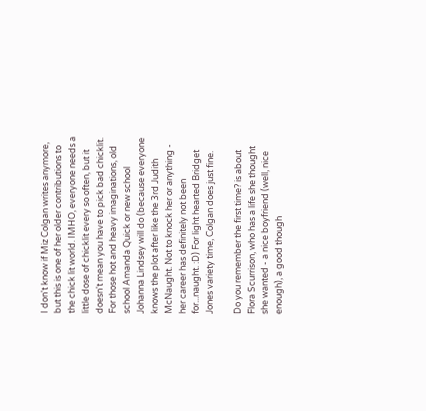I don't know if Miz Colgan writes anymore, but this is one of her older contributions to the chick lit world. IMHO, everyone needs a little dose of chicklit every so often, but it doesn't mean you have to pick bad chicklit. For those hot and heavy imaginations, old school Amanda Quick or new school Johanna Lindsey will do (because everyone knows the plot after like the 3rd Judith McNaught. Not to knock her or anything - her career has definitely not been for...naught. :D) For light hearted Bridget Jones variety time, Colgan does just fine.

Do you remember the first time? is about Flora Scurrison, who has a life she thought she wanted - a nice boyfriend (well, nice enough), a good though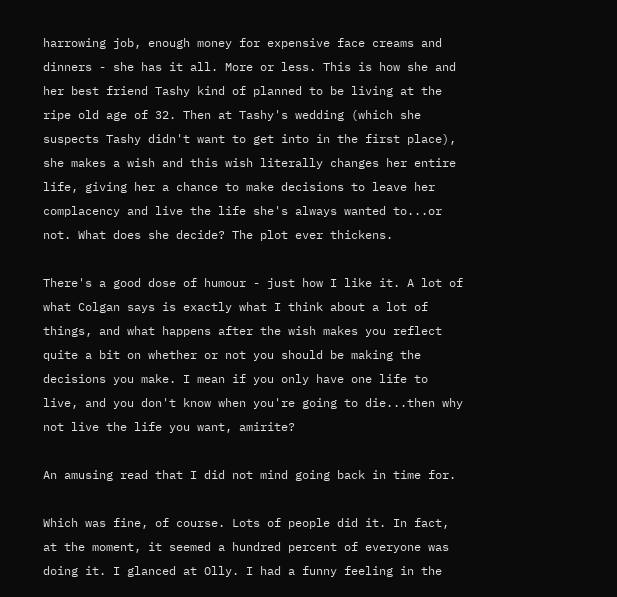harrowing job, enough money for expensive face creams and dinners - she has it all. More or less. This is how she and her best friend Tashy kind of planned to be living at the ripe old age of 32. Then at Tashy's wedding (which she suspects Tashy didn't want to get into in the first place), she makes a wish and this wish literally changes her entire life, giving her a chance to make decisions to leave her complacency and live the life she's always wanted to...or not. What does she decide? The plot ever thickens.

There's a good dose of humour - just how I like it. A lot of what Colgan says is exactly what I think about a lot of things, and what happens after the wish makes you reflect quite a bit on whether or not you should be making the decisions you make. I mean if you only have one life to live, and you don't know when you're going to die...then why not live the life you want, amirite?

An amusing read that I did not mind going back in time for.

Which was fine, of course. Lots of people did it. In fact, at the moment, it seemed a hundred percent of everyone was doing it. I glanced at Olly. I had a funny feeling in the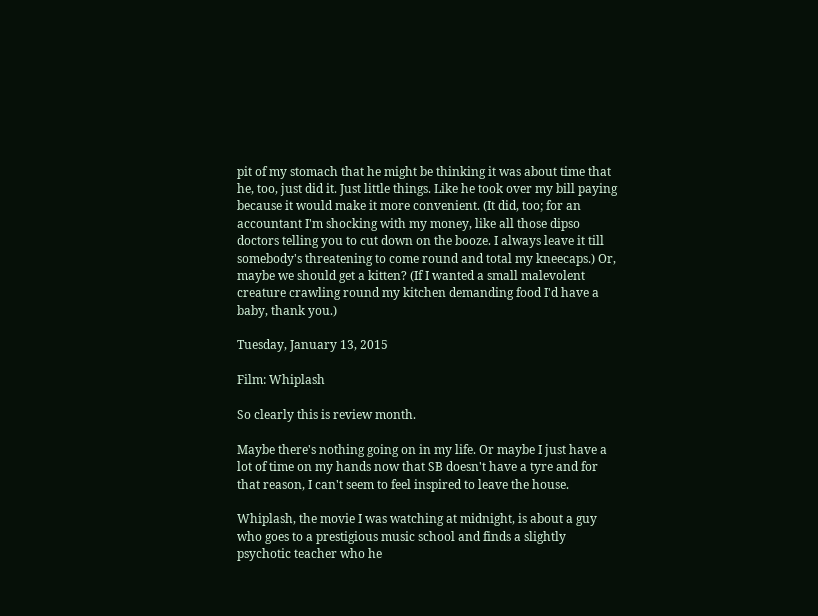pit of my stomach that he might be thinking it was about time that he, too, just did it. Just little things. Like he took over my bill paying because it would make it more convenient. (It did, too; for an accountant I'm shocking with my money, like all those dipso doctors telling you to cut down on the booze. I always leave it till somebody's threatening to come round and total my kneecaps.) Or, maybe we should get a kitten? (If I wanted a small malevolent creature crawling round my kitchen demanding food I'd have a baby, thank you.)

Tuesday, January 13, 2015

Film: Whiplash

So clearly this is review month.

Maybe there's nothing going on in my life. Or maybe I just have a lot of time on my hands now that SB doesn't have a tyre and for that reason, I can't seem to feel inspired to leave the house.

Whiplash, the movie I was watching at midnight, is about a guy who goes to a prestigious music school and finds a slightly psychotic teacher who he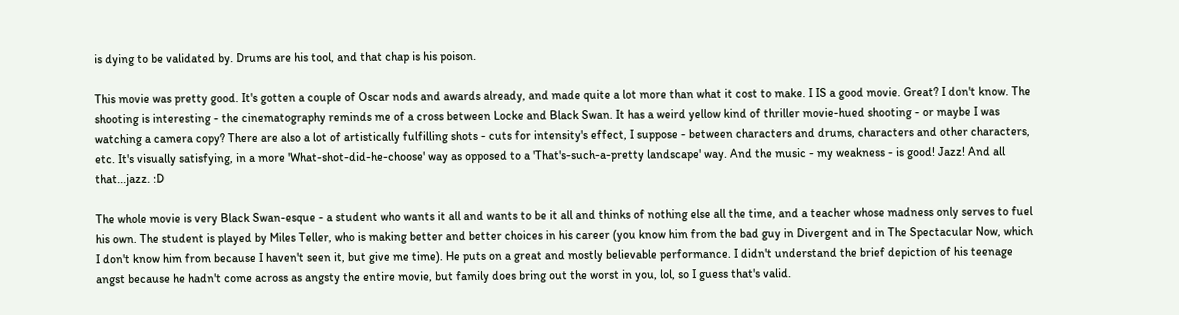is dying to be validated by. Drums are his tool, and that chap is his poison.

This movie was pretty good. It's gotten a couple of Oscar nods and awards already, and made quite a lot more than what it cost to make. I IS a good movie. Great? I don't know. The shooting is interesting - the cinematography reminds me of a cross between Locke and Black Swan. It has a weird yellow kind of thriller movie-hued shooting - or maybe I was watching a camera copy? There are also a lot of artistically fulfilling shots - cuts for intensity's effect, I suppose - between characters and drums, characters and other characters, etc. It's visually satisfying, in a more 'What-shot-did-he-choose' way as opposed to a 'That's-such-a-pretty landscape' way. And the music - my weakness - is good! Jazz! And all that...jazz. :D

The whole movie is very Black Swan-esque - a student who wants it all and wants to be it all and thinks of nothing else all the time, and a teacher whose madness only serves to fuel his own. The student is played by Miles Teller, who is making better and better choices in his career (you know him from the bad guy in Divergent and in The Spectacular Now, which I don't know him from because I haven't seen it, but give me time). He puts on a great and mostly believable performance. I didn't understand the brief depiction of his teenage angst because he hadn't come across as angsty the entire movie, but family does bring out the worst in you, lol, so I guess that's valid.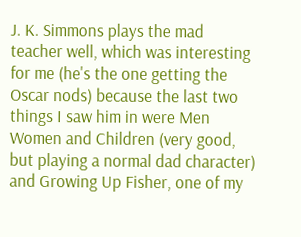J. K. Simmons plays the mad teacher well, which was interesting for me (he's the one getting the Oscar nods) because the last two things I saw him in were Men Women and Children (very good, but playing a normal dad character) and Growing Up Fisher, one of my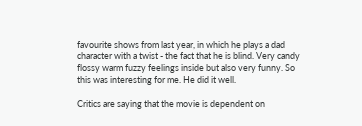favourite shows from last year, in which he plays a dad character with a twist - the fact that he is blind. Very candy flossy warm fuzzy feelings inside but also very funny. So this was interesting for me. He did it well.

Critics are saying that the movie is dependent on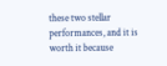these two stellar performances, and it is worth it because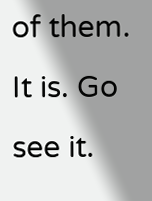of them. It is. Go see it.